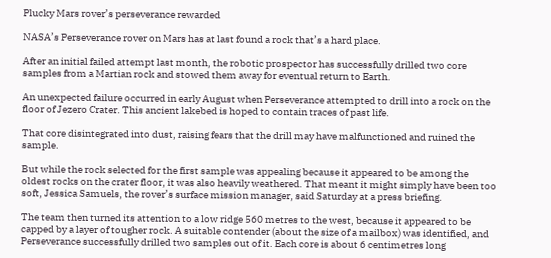Plucky Mars rover’s perseverance rewarded

NASA’s Perseverance rover on Mars has at last found a rock that’s a hard place.

After an initial failed attempt last month, the robotic prospector has successfully drilled two core samples from a Martian rock and stowed them away for eventual return to Earth.

An unexpected failure occurred in early August when Perseverance attempted to drill into a rock on the floor of Jezero Crater. This ancient lakebed is hoped to contain traces of past life.

That core disintegrated into dust, raising fears that the drill may have malfunctioned and ruined the sample.

But while the rock selected for the first sample was appealing because it appeared to be among the oldest rocks on the crater floor, it was also heavily weathered. That meant it might simply have been too soft, Jessica Samuels, the rover’s surface mission manager, said Saturday at a press briefing.

The team then turned its attention to a low ridge 560 metres to the west, because it appeared to be capped by a layer of tougher rock. A suitable contender (about the size of a mailbox) was identified, and Perseverance successfully drilled two samples out of it. Each core is about 6 centimetres long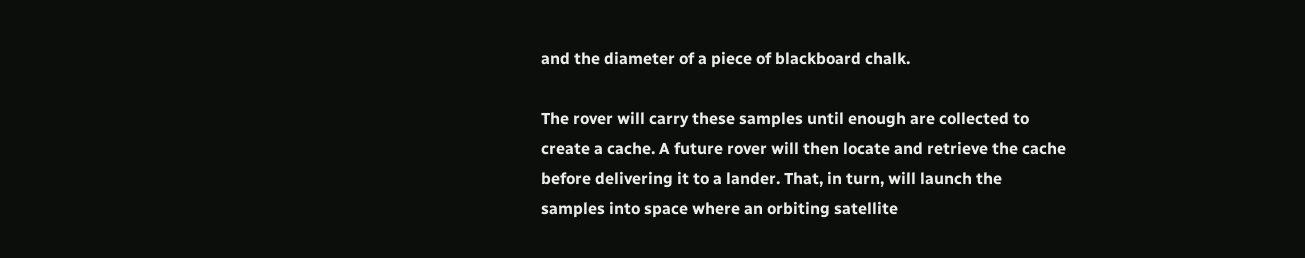and the diameter of a piece of blackboard chalk.

The rover will carry these samples until enough are collected to create a cache. A future rover will then locate and retrieve the cache before delivering it to a lander. That, in turn, will launch the samples into space where an orbiting satellite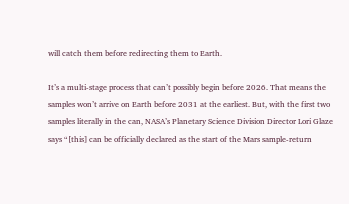will catch them before redirecting them to Earth.

It’s a multi-stage process that can’t possibly begin before 2026. That means the samples won’t arrive on Earth before 2031 at the earliest. But, with the first two samples literally in the can, NASA’s Planetary Science Division Director Lori Glaze says “[this] can be officially declared as the start of the Mars sample-return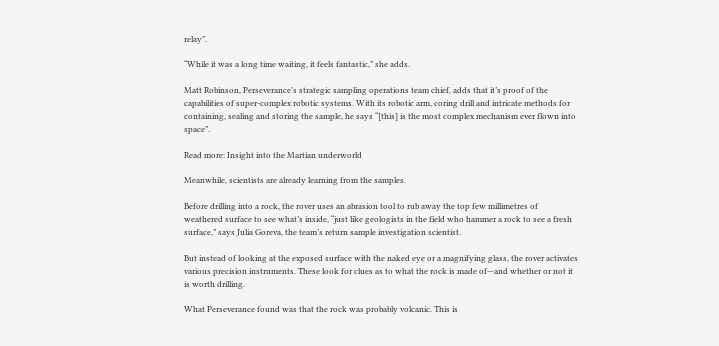relay”.

“While it was a long time waiting, it feels fantastic,” she adds.

Matt Robinson, Perseverance’s strategic sampling operations team chief, adds that it’s proof of the capabilities of super-complex robotic systems. With its robotic arm, coring drill and intricate methods for containing, sealing and storing the sample, he says “[this] is the most complex mechanism ever flown into space”.

Read more: Insight into the Martian underworld

Meanwhile, scientists are already learning from the samples.

Before drilling into a rock, the rover uses an abrasion tool to rub away the top few millimetres of weathered surface to see what’s inside, “just like geologists in the field who hammer a rock to see a fresh surface,” says Julia Goreva, the team’s return sample investigation scientist.

But instead of looking at the exposed surface with the naked eye or a magnifying glass, the rover activates various precision instruments. These look for clues as to what the rock is made of—and whether or not it is worth drilling.

What Perseverance found was that the rock was probably volcanic. This is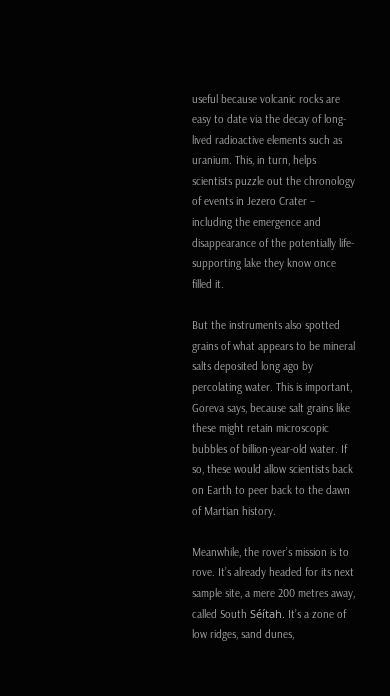useful because volcanic rocks are easy to date via the decay of long-lived radioactive elements such as uranium. This, in turn, helps scientists puzzle out the chronology of events in Jezero Crater – including the emergence and disappearance of the potentially life-supporting lake they know once filled it.

But the instruments also spotted grains of what appears to be mineral salts deposited long ago by percolating water. This is important, Goreva says, because salt grains like these might retain microscopic bubbles of billion-year-old water. If so, these would allow scientists back on Earth to peer back to the dawn of Martian history.

Meanwhile, the rover’s mission is to rove. It’s already headed for its next sample site, a mere 200 metres away, called South Séítah. It’s a zone of low ridges, sand dunes,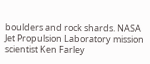boulders and rock shards. NASA Jet Propulsion Laboratory mission scientist Ken Farley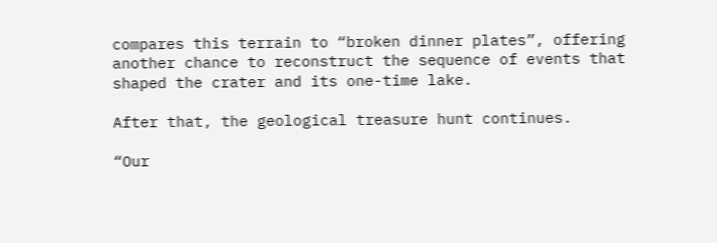compares this terrain to “broken dinner plates”, offering another chance to reconstruct the sequence of events that shaped the crater and its one-time lake.

After that, the geological treasure hunt continues.

“Our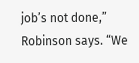job’s not done,” Robinson says. “We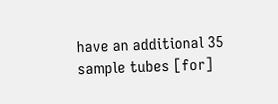have an additional 35 sample tubes [for]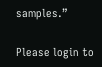samples.”

Please login to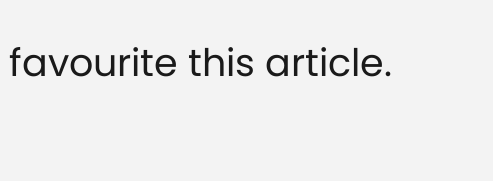favourite this article.